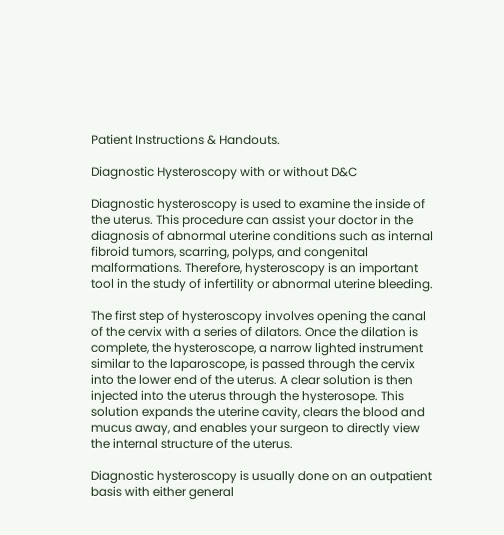Patient Instructions & Handouts.

Diagnostic Hysteroscopy with or without D&C

Diagnostic hysteroscopy is used to examine the inside of the uterus. This procedure can assist your doctor in the diagnosis of abnormal uterine conditions such as internal fibroid tumors, scarring, polyps, and congenital malformations. Therefore, hysteroscopy is an important tool in the study of infertility or abnormal uterine bleeding.

The first step of hysteroscopy involves opening the canal of the cervix with a series of dilators. Once the dilation is complete, the hysteroscope, a narrow lighted instrument similar to the laparoscope, is passed through the cervix into the lower end of the uterus. A clear solution is then injected into the uterus through the hysterosope. This solution expands the uterine cavity, clears the blood and mucus away, and enables your surgeon to directly view the internal structure of the uterus.

Diagnostic hysteroscopy is usually done on an outpatient basis with either general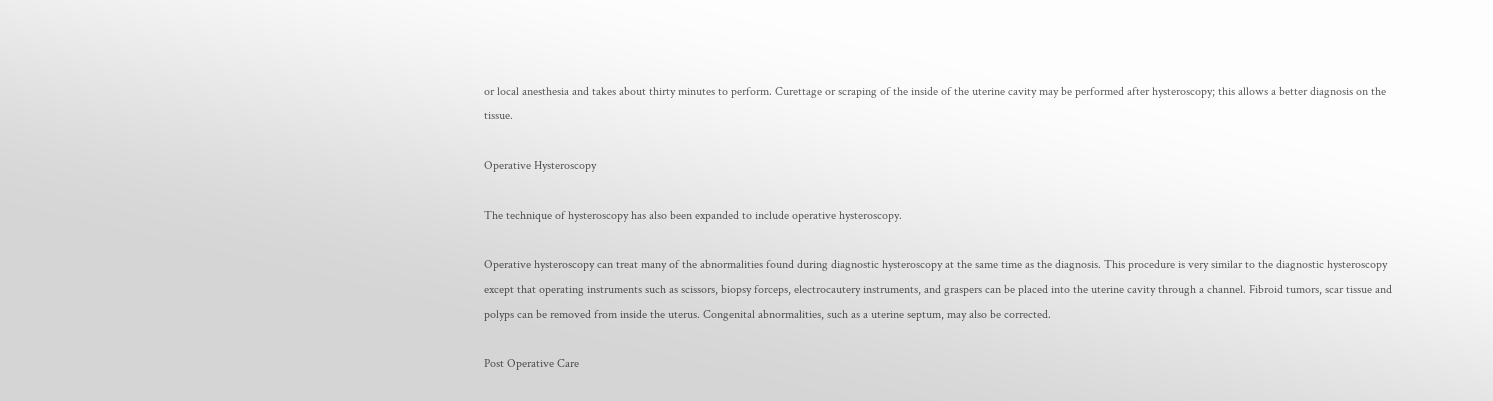or local anesthesia and takes about thirty minutes to perform. Curettage or scraping of the inside of the uterine cavity may be performed after hysteroscopy; this allows a better diagnosis on the tissue.

Operative Hysteroscopy

The technique of hysteroscopy has also been expanded to include operative hysteroscopy.

Operative hysteroscopy can treat many of the abnormalities found during diagnostic hysteroscopy at the same time as the diagnosis. This procedure is very similar to the diagnostic hysteroscopy except that operating instruments such as scissors, biopsy forceps, electrocautery instruments, and graspers can be placed into the uterine cavity through a channel. Fibroid tumors, scar tissue and polyps can be removed from inside the uterus. Congenital abnormalities, such as a uterine septum, may also be corrected.

Post Operative Care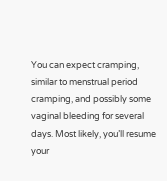You can expect cramping, similar to menstrual period cramping, and possibly some vaginal bleeding for several days. Most likely, you’ll resume your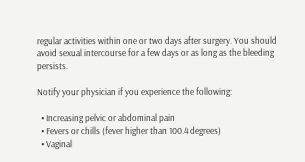regular activities within one or two days after surgery. You should avoid sexual intercourse for a few days or as long as the bleeding persists.

Notify your physician if you experience the following:

  • Increasing pelvic or abdominal pain
  • Fevers or chills (fever higher than 100.4 degrees)
  • Vaginal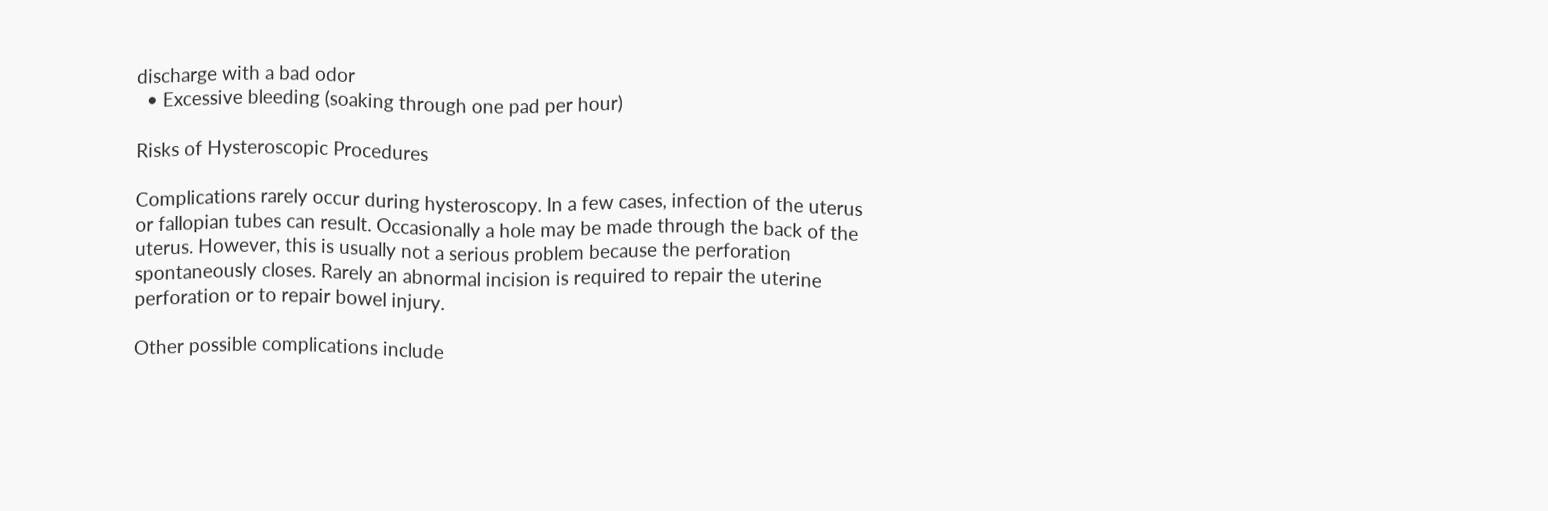discharge with a bad odor
  • Excessive bleeding (soaking through one pad per hour)

Risks of Hysteroscopic Procedures

Complications rarely occur during hysteroscopy. In a few cases, infection of the uterus or fallopian tubes can result. Occasionally a hole may be made through the back of the uterus. However, this is usually not a serious problem because the perforation spontaneously closes. Rarely an abnormal incision is required to repair the uterine perforation or to repair bowel injury.

Other possible complications include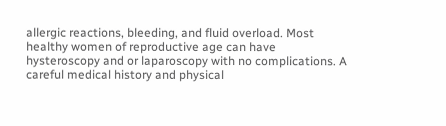allergic reactions, bleeding, and fluid overload. Most healthy women of reproductive age can have hysteroscopy and or laparoscopy with no complications. A careful medical history and physical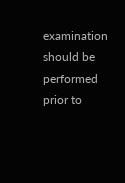examination should be performed prior to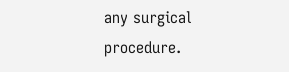any surgical procedure.